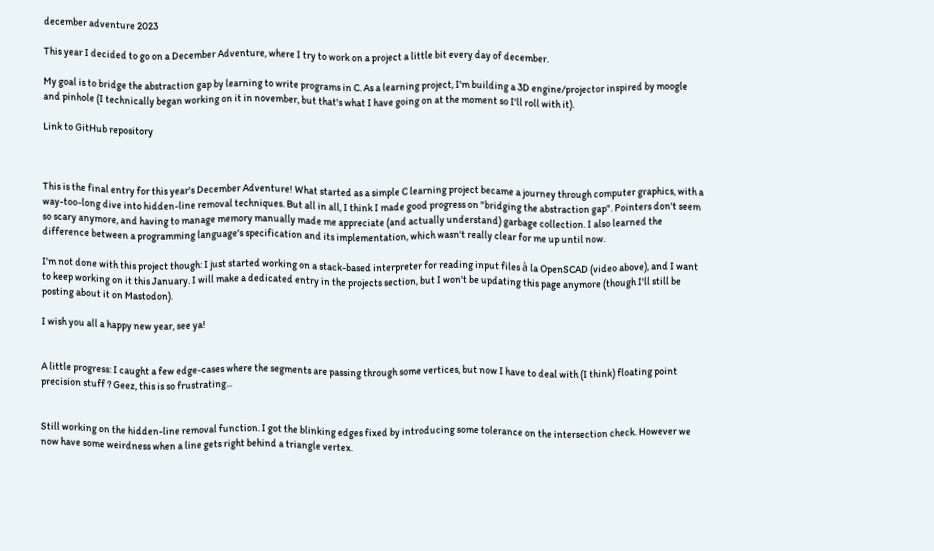december adventure 2023

This year I decided to go on a December Adventure, where I try to work on a project a little bit every day of december.

My goal is to bridge the abstraction gap by learning to write programs in C. As a learning project, I'm building a 3D engine/projector inspired by moogle and pinhole (I technically began working on it in november, but that's what I have going on at the moment so I'll roll with it).

Link to GitHub repository



This is the final entry for this year's December Adventure! What started as a simple C learning project became a journey through computer graphics, with a way-too-long dive into hidden-line removal techniques. But all in all, I think I made good progress on "bridging the abstraction gap". Pointers don't seem so scary anymore, and having to manage memory manually made me appreciate (and actually understand) garbage collection. I also learned the difference between a programming language's specification and its implementation, which wasn't really clear for me up until now.

I'm not done with this project though: I just started working on a stack-based interpreter for reading input files à la OpenSCAD (video above), and I want to keep working on it this January. I will make a dedicated entry in the projects section, but I won't be updating this page anymore (though I'll still be posting about it on Mastodon).

I wish you all a happy new year, see ya!


A little progress: I caught a few edge-cases where the segments are passing through some vertices, but now I have to deal with (I think) floating point precision stuff ? Geez, this is so frustrating...


Still working on the hidden-line removal function. I got the blinking edges fixed by introducing some tolerance on the intersection check. However we now have some weirdness when a line gets right behind a triangle vertex.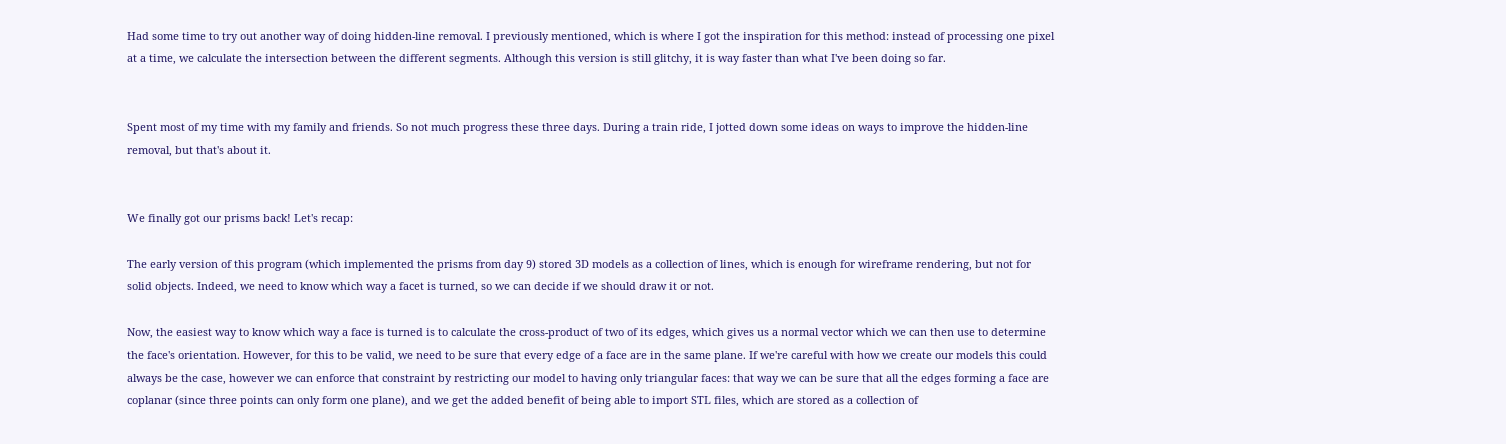Had some time to try out another way of doing hidden-line removal. I previously mentioned, which is where I got the inspiration for this method: instead of processing one pixel at a time, we calculate the intersection between the different segments. Although this version is still glitchy, it is way faster than what I've been doing so far.


Spent most of my time with my family and friends. So not much progress these three days. During a train ride, I jotted down some ideas on ways to improve the hidden-line removal, but that's about it.


We finally got our prisms back! Let's recap:

The early version of this program (which implemented the prisms from day 9) stored 3D models as a collection of lines, which is enough for wireframe rendering, but not for solid objects. Indeed, we need to know which way a facet is turned, so we can decide if we should draw it or not.

Now, the easiest way to know which way a face is turned is to calculate the cross-product of two of its edges, which gives us a normal vector which we can then use to determine the face's orientation. However, for this to be valid, we need to be sure that every edge of a face are in the same plane. If we're careful with how we create our models this could always be the case, however we can enforce that constraint by restricting our model to having only triangular faces: that way we can be sure that all the edges forming a face are coplanar (since three points can only form one plane), and we get the added benefit of being able to import STL files, which are stored as a collection of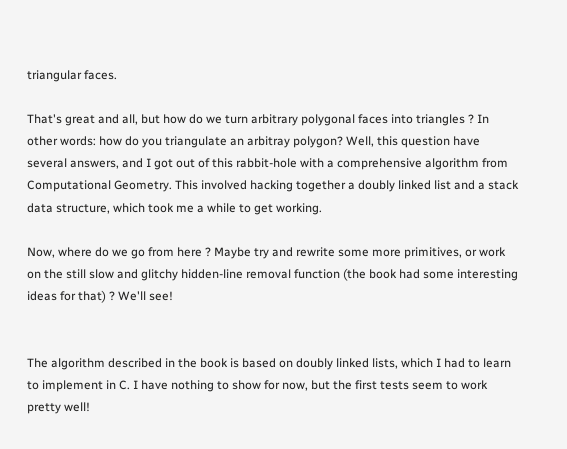triangular faces.

That's great and all, but how do we turn arbitrary polygonal faces into triangles ? In other words: how do you triangulate an arbitray polygon? Well, this question have several answers, and I got out of this rabbit-hole with a comprehensive algorithm from Computational Geometry. This involved hacking together a doubly linked list and a stack data structure, which took me a while to get working.

Now, where do we go from here ? Maybe try and rewrite some more primitives, or work on the still slow and glitchy hidden-line removal function (the book had some interesting ideas for that) ? We'll see!


The algorithm described in the book is based on doubly linked lists, which I had to learn to implement in C. I have nothing to show for now, but the first tests seem to work pretty well!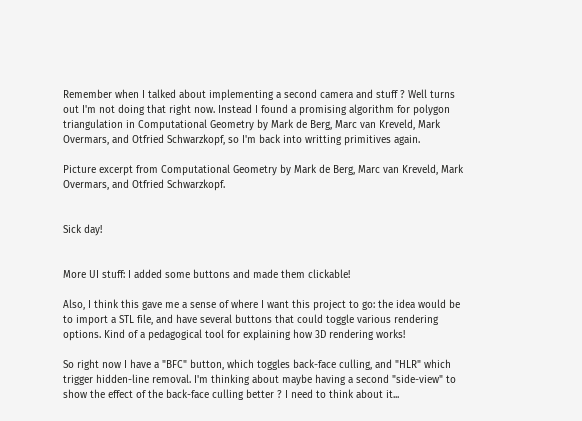Remember when I talked about implementing a second camera and stuff ? Well turns out I'm not doing that right now. Instead I found a promising algorithm for polygon triangulation in Computational Geometry by Mark de Berg, Marc van Kreveld, Mark Overmars, and Otfried Schwarzkopf, so I'm back into writting primitives again.

Picture excerpt from Computational Geometry by Mark de Berg, Marc van Kreveld, Mark Overmars, and Otfried Schwarzkopf.


Sick day!


More UI stuff: I added some buttons and made them clickable!

Also, I think this gave me a sense of where I want this project to go: the idea would be to import a STL file, and have several buttons that could toggle various rendering options. Kind of a pedagogical tool for explaining how 3D rendering works!

So right now I have a "BFC" button, which toggles back-face culling, and "HLR" which trigger hidden-line removal. I'm thinking about maybe having a second "side-view" to show the effect of the back-face culling better ? I need to think about it...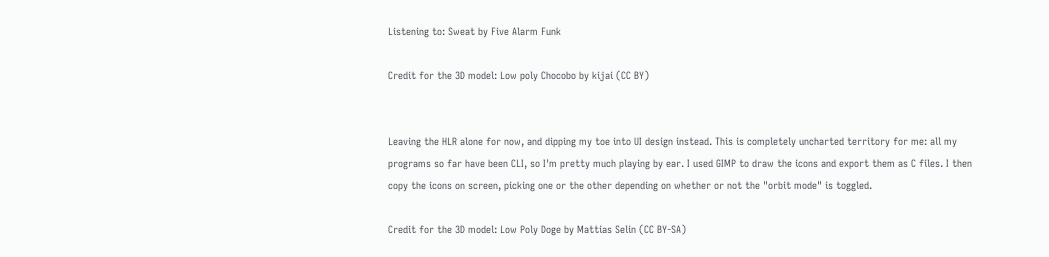Listening to: Sweat by Five Alarm Funk

Credit for the 3D model: Low poly Chocobo by kijai (CC BY)


Leaving the HLR alone for now, and dipping my toe into UI design instead. This is completely uncharted territory for me: all my programs so far have been CLI, so I'm pretty much playing by ear. I used GIMP to draw the icons and export them as C files. I then copy the icons on screen, picking one or the other depending on whether or not the "orbit mode" is toggled.

Credit for the 3D model: Low Poly Doge by Mattias Selin (CC BY-SA)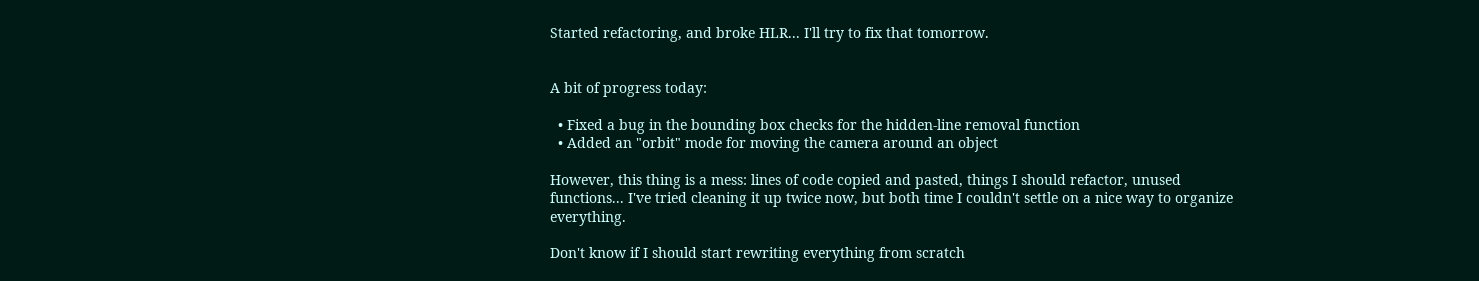Started refactoring, and broke HLR... I'll try to fix that tomorrow.


A bit of progress today:

  • Fixed a bug in the bounding box checks for the hidden-line removal function
  • Added an "orbit" mode for moving the camera around an object

However, this thing is a mess: lines of code copied and pasted, things I should refactor, unused functions... I've tried cleaning it up twice now, but both time I couldn't settle on a nice way to organize everything.

Don't know if I should start rewriting everything from scratch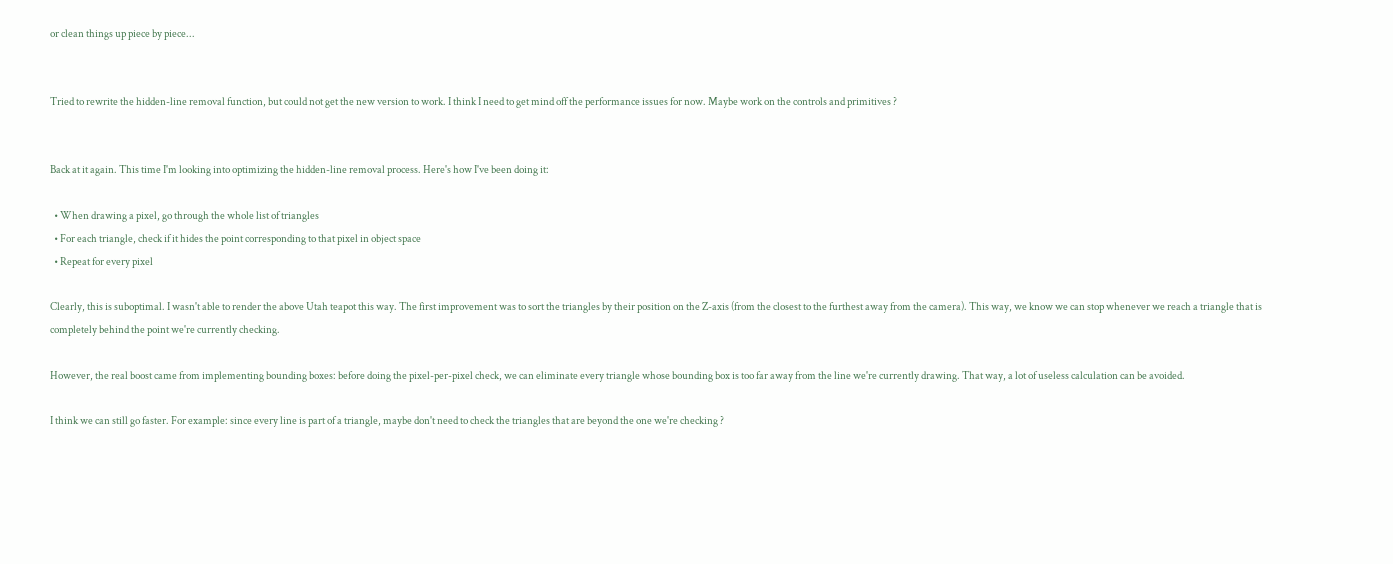or clean things up piece by piece...


Tried to rewrite the hidden-line removal function, but could not get the new version to work. I think I need to get mind off the performance issues for now. Maybe work on the controls and primitives ?


Back at it again. This time I'm looking into optimizing the hidden-line removal process. Here's how I've been doing it:

  • When drawing a pixel, go through the whole list of triangles
  • For each triangle, check if it hides the point corresponding to that pixel in object space
  • Repeat for every pixel

Clearly, this is suboptimal. I wasn't able to render the above Utah teapot this way. The first improvement was to sort the triangles by their position on the Z-axis (from the closest to the furthest away from the camera). This way, we know we can stop whenever we reach a triangle that is completely behind the point we're currently checking.

However, the real boost came from implementing bounding boxes: before doing the pixel-per-pixel check, we can eliminate every triangle whose bounding box is too far away from the line we're currently drawing. That way, a lot of useless calculation can be avoided.

I think we can still go faster. For example: since every line is part of a triangle, maybe don't need to check the triangles that are beyond the one we're checking ?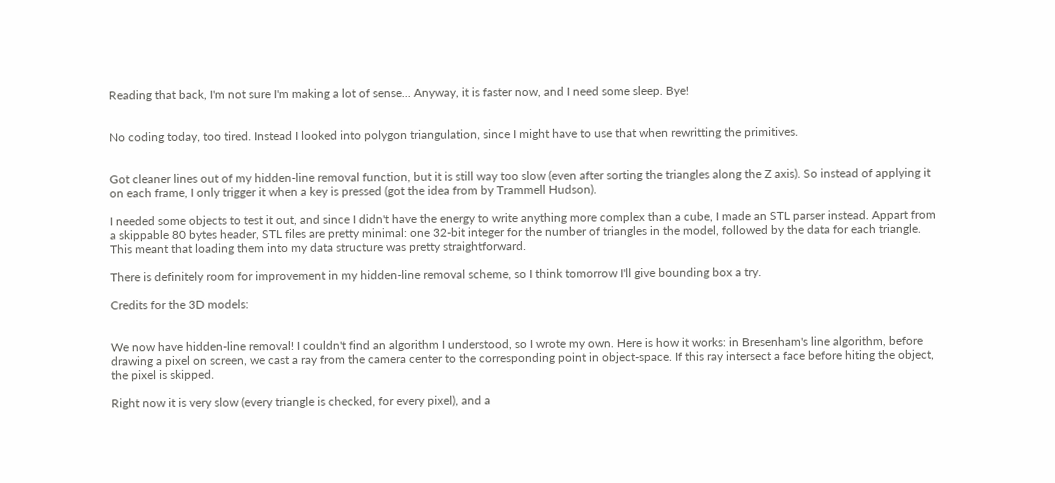Reading that back, I'm not sure I'm making a lot of sense... Anyway, it is faster now, and I need some sleep. Bye!


No coding today, too tired. Instead I looked into polygon triangulation, since I might have to use that when rewritting the primitives.


Got cleaner lines out of my hidden-line removal function, but it is still way too slow (even after sorting the triangles along the Z axis). So instead of applying it on each frame, I only trigger it when a key is pressed (got the idea from by Trammell Hudson).

I needed some objects to test it out, and since I didn't have the energy to write anything more complex than a cube, I made an STL parser instead. Appart from a skippable 80 bytes header, STL files are pretty minimal: one 32-bit integer for the number of triangles in the model, followed by the data for each triangle. This meant that loading them into my data structure was pretty straightforward.

There is definitely room for improvement in my hidden-line removal scheme, so I think tomorrow I'll give bounding box a try.

Credits for the 3D models:


We now have hidden-line removal! I couldn't find an algorithm I understood, so I wrote my own. Here is how it works: in Bresenham's line algorithm, before drawing a pixel on screen, we cast a ray from the camera center to the corresponding point in object-space. If this ray intersect a face before hiting the object, the pixel is skipped.

Right now it is very slow (every triangle is checked, for every pixel), and a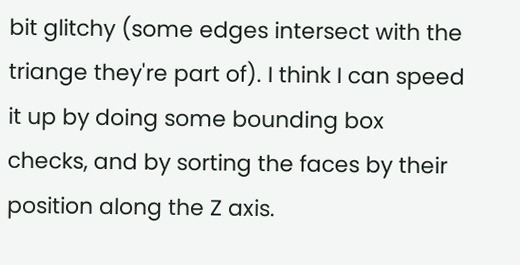bit glitchy (some edges intersect with the triange they're part of). I think I can speed it up by doing some bounding box checks, and by sorting the faces by their position along the Z axis.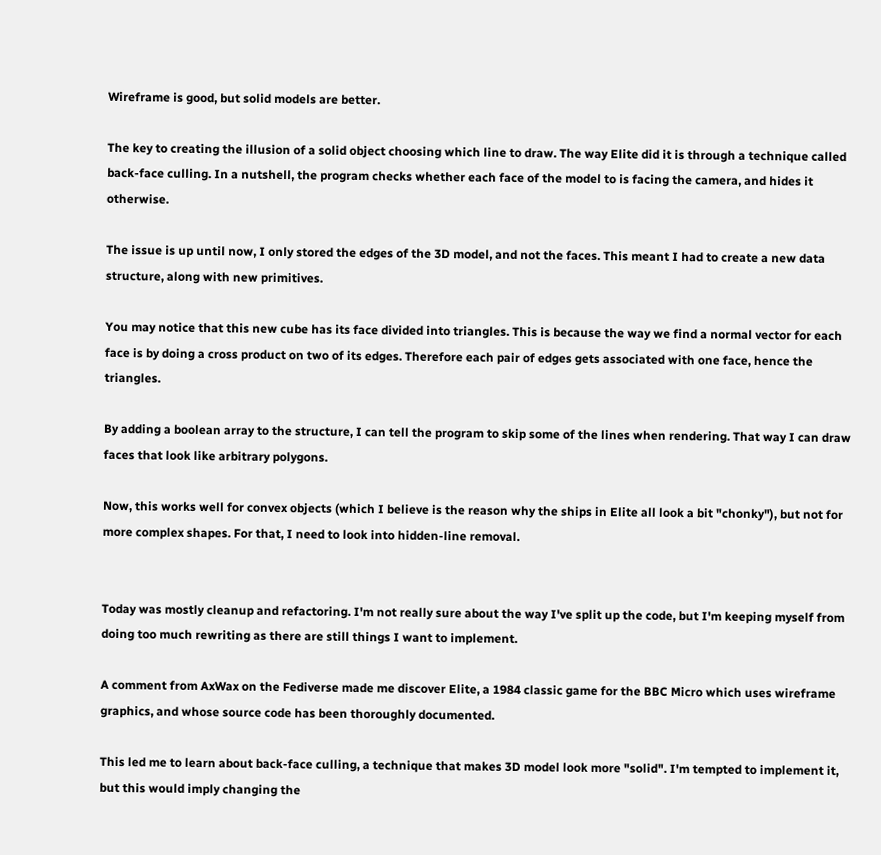Wireframe is good, but solid models are better.

The key to creating the illusion of a solid object choosing which line to draw. The way Elite did it is through a technique called back-face culling. In a nutshell, the program checks whether each face of the model to is facing the camera, and hides it otherwise.

The issue is up until now, I only stored the edges of the 3D model, and not the faces. This meant I had to create a new data structure, along with new primitives.

You may notice that this new cube has its face divided into triangles. This is because the way we find a normal vector for each face is by doing a cross product on two of its edges. Therefore each pair of edges gets associated with one face, hence the triangles.

By adding a boolean array to the structure, I can tell the program to skip some of the lines when rendering. That way I can draw faces that look like arbitrary polygons.

Now, this works well for convex objects (which I believe is the reason why the ships in Elite all look a bit "chonky"), but not for more complex shapes. For that, I need to look into hidden-line removal.


Today was mostly cleanup and refactoring. I'm not really sure about the way I've split up the code, but I'm keeping myself from doing too much rewriting as there are still things I want to implement.

A comment from AxWax on the Fediverse made me discover Elite, a 1984 classic game for the BBC Micro which uses wireframe graphics, and whose source code has been thoroughly documented.

This led me to learn about back-face culling, a technique that makes 3D model look more "solid". I'm tempted to implement it, but this would imply changing the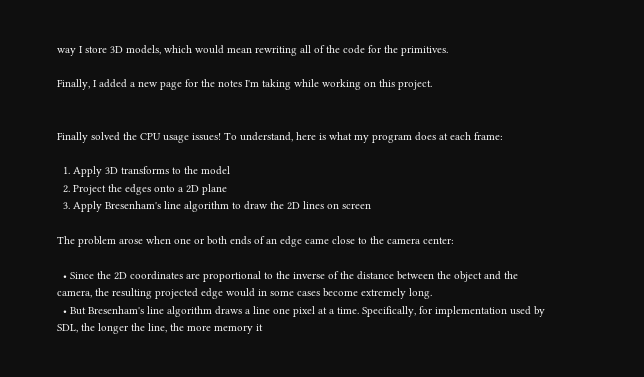way I store 3D models, which would mean rewriting all of the code for the primitives.

Finally, I added a new page for the notes I'm taking while working on this project.


Finally solved the CPU usage issues! To understand, here is what my program does at each frame:

  1. Apply 3D transforms to the model
  2. Project the edges onto a 2D plane
  3. Apply Bresenham's line algorithm to draw the 2D lines on screen

The problem arose when one or both ends of an edge came close to the camera center:

  • Since the 2D coordinates are proportional to the inverse of the distance between the object and the camera, the resulting projected edge would in some cases become extremely long.
  • But Bresenham's line algorithm draws a line one pixel at a time. Specifically, for implementation used by SDL, the longer the line, the more memory it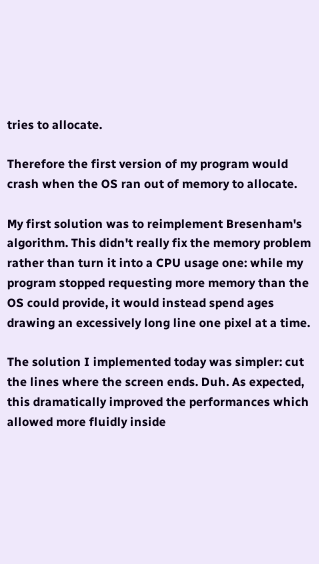tries to allocate.

Therefore the first version of my program would crash when the OS ran out of memory to allocate.

My first solution was to reimplement Bresenham's algorithm. This didn't really fix the memory problem rather than turn it into a CPU usage one: while my program stopped requesting more memory than the OS could provide, it would instead spend ages drawing an excessively long line one pixel at a time.

The solution I implemented today was simpler: cut the lines where the screen ends. Duh. As expected, this dramatically improved the performances which allowed more fluidly inside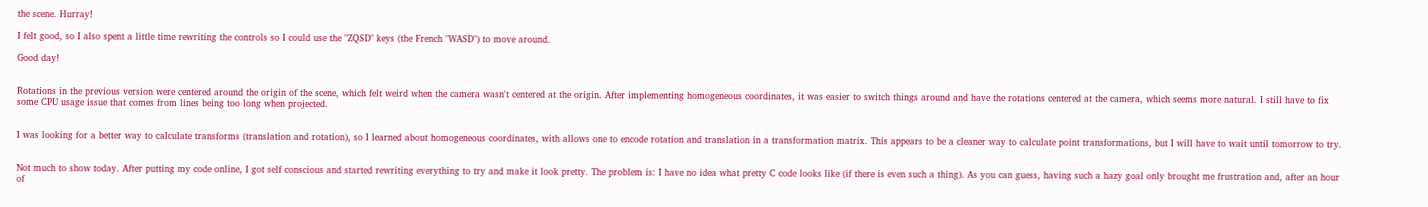the scene. Hurray!

I felt good, so I also spent a little time rewriting the controls so I could use the "ZQSD" keys (the French "WASD") to move around.

Good day!


Rotations in the previous version were centered around the origin of the scene, which felt weird when the camera wasn't centered at the origin. After implementing homogeneous coordinates, it was easier to switch things around and have the rotations centered at the camera, which seems more natural. I still have to fix some CPU usage issue that comes from lines being too long when projected.


I was looking for a better way to calculate transforms (translation and rotation), so I learned about homogeneous coordinates, with allows one to encode rotation and translation in a transformation matrix. This appears to be a cleaner way to calculate point transformations, but I will have to wait until tomorrow to try.


Not much to show today. After putting my code online, I got self conscious and started rewriting everything to try and make it look pretty. The problem is: I have no idea what pretty C code looks like (if there is even such a thing). As you can guess, having such a hazy goal only brought me frustration and, after an hour of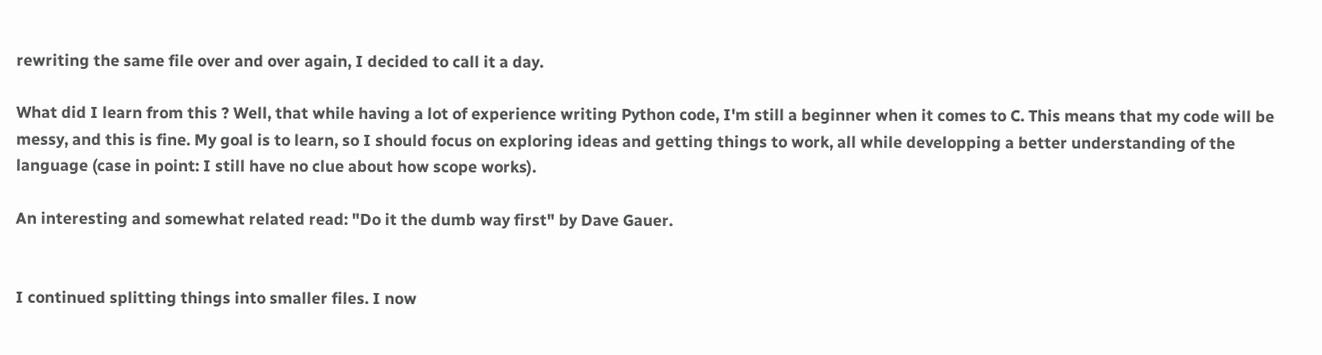rewriting the same file over and over again, I decided to call it a day.

What did I learn from this ? Well, that while having a lot of experience writing Python code, I'm still a beginner when it comes to C. This means that my code will be messy, and this is fine. My goal is to learn, so I should focus on exploring ideas and getting things to work, all while developping a better understanding of the language (case in point: I still have no clue about how scope works).

An interesting and somewhat related read: "Do it the dumb way first" by Dave Gauer.


I continued splitting things into smaller files. I now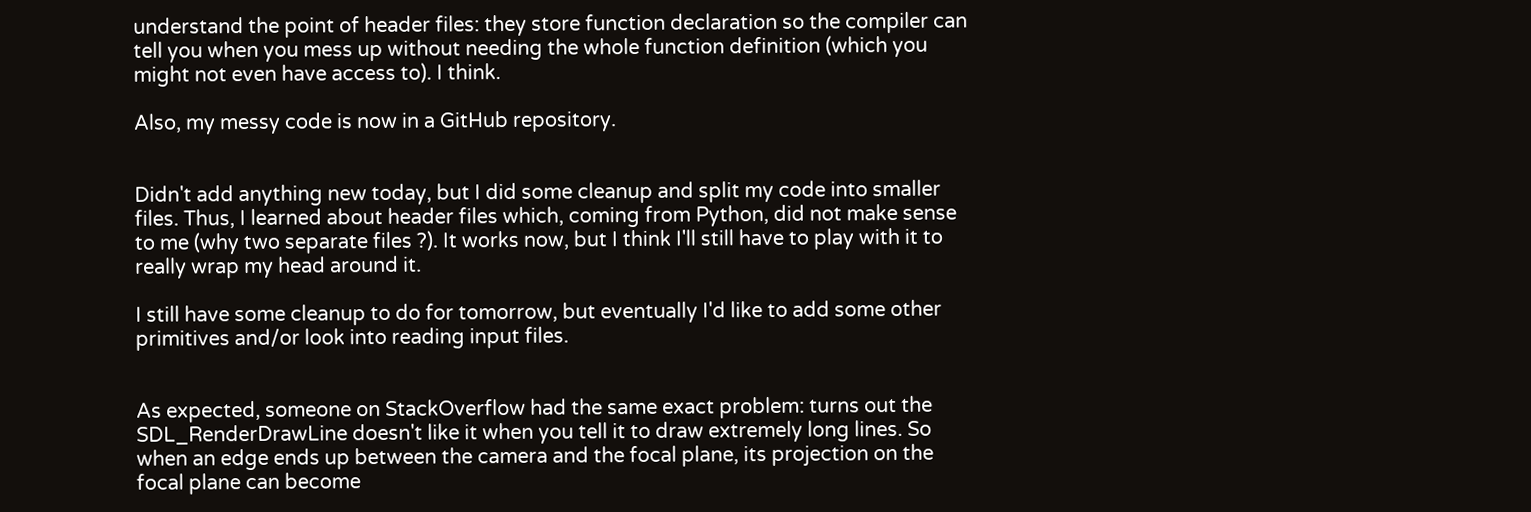understand the point of header files: they store function declaration so the compiler can tell you when you mess up without needing the whole function definition (which you might not even have access to). I think.

Also, my messy code is now in a GitHub repository.


Didn't add anything new today, but I did some cleanup and split my code into smaller files. Thus, I learned about header files which, coming from Python, did not make sense to me (why two separate files ?). It works now, but I think I'll still have to play with it to really wrap my head around it.

I still have some cleanup to do for tomorrow, but eventually I'd like to add some other primitives and/or look into reading input files.


As expected, someone on StackOverflow had the same exact problem: turns out the SDL_RenderDrawLine doesn't like it when you tell it to draw extremely long lines. So when an edge ends up between the camera and the focal plane, its projection on the focal plane can become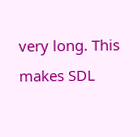very long. This makes SDL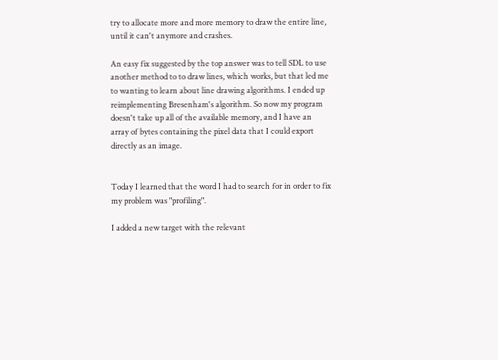try to allocate more and more memory to draw the entire line, until it can't anymore and crashes.

An easy fix suggested by the top answer was to tell SDL to use another method to to draw lines, which works, but that led me to wanting to learn about line drawing algorithms. I ended up reimplementing Bresenham's algorithm. So now my program doesn't take up all of the available memory, and I have an array of bytes containing the pixel data that I could export directly as an image.


Today I learned that the word I had to search for in order to fix my problem was "profiling".

I added a new target with the relevant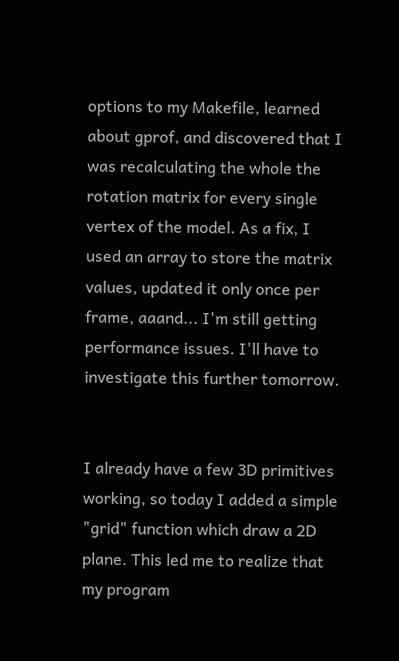options to my Makefile, learned about gprof, and discovered that I was recalculating the whole the rotation matrix for every single vertex of the model. As a fix, I used an array to store the matrix values, updated it only once per frame, aaand... I'm still getting performance issues. I'll have to investigate this further tomorrow.


I already have a few 3D primitives working, so today I added a simple "grid" function which draw a 2D plane. This led me to realize that my program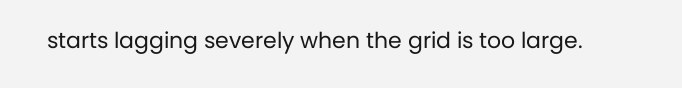starts lagging severely when the grid is too large.